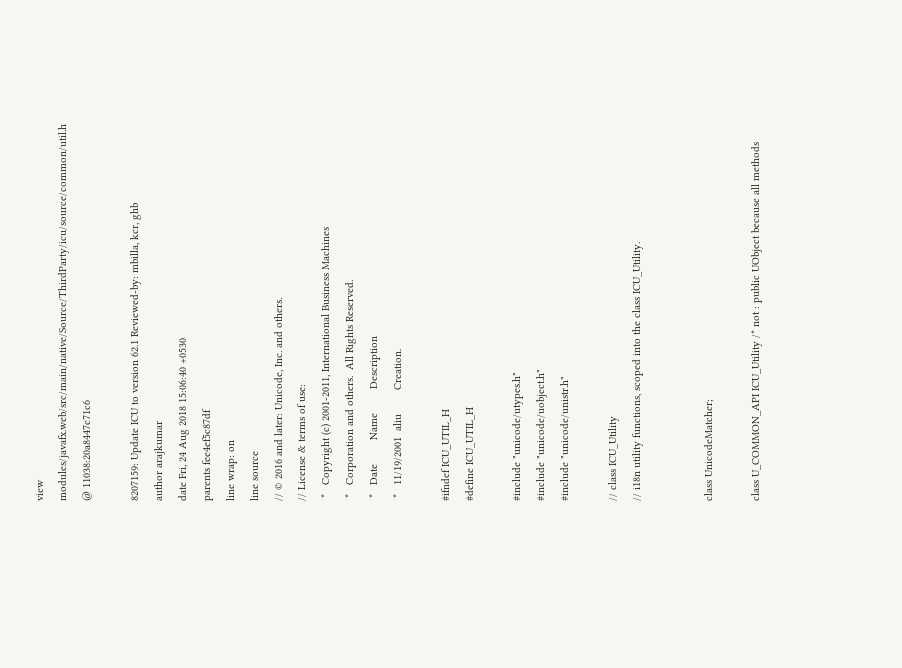view modules/javafx.web/src/main/native/Source/ThirdParty/icu/source/common/util.h @ 11038:20a8447c71c6

8207159: Update ICU to version 62.1 Reviewed-by: mbilla, kcr, ghb
author arajkumar
date Fri, 24 Aug 2018 15:06:40 +0530
parents fee4ef5c87df
line wrap: on
line source
// © 2016 and later: Unicode, Inc. and others.
// License & terms of use:
 *   Copyright (c) 2001-2011, International Business Machines
 *   Corporation and others.  All Rights Reserved.
 *   Date        Name        Description
 *   11/19/2001  aliu        Creation.

#ifndef ICU_UTIL_H
#define ICU_UTIL_H

#include "unicode/utypes.h"
#include "unicode/uobject.h"
#include "unicode/unistr.h"

// class ICU_Utility
// i18n utility functions, scoped into the class ICU_Utility.


class UnicodeMatcher;

class U_COMMON_API ICU_Utility /* not : public UObject because all methods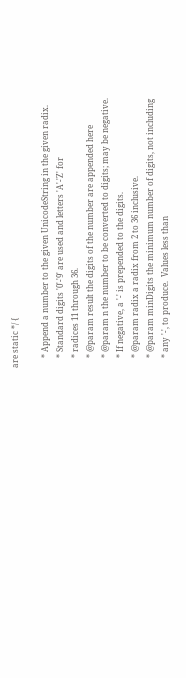are static */ {

     * Append a number to the given UnicodeString in the given radix.
     * Standard digits '0'-'9' are used and letters 'A'-'Z' for
     * radices 11 through 36.
     * @param result the digits of the number are appended here
     * @param n the number to be converted to digits; may be negative.
     * If negative, a '-' is prepended to the digits.
     * @param radix a radix from 2 to 36 inclusive.
     * @param minDigits the minimum number of digits, not including
     * any '-', to produce.  Values less than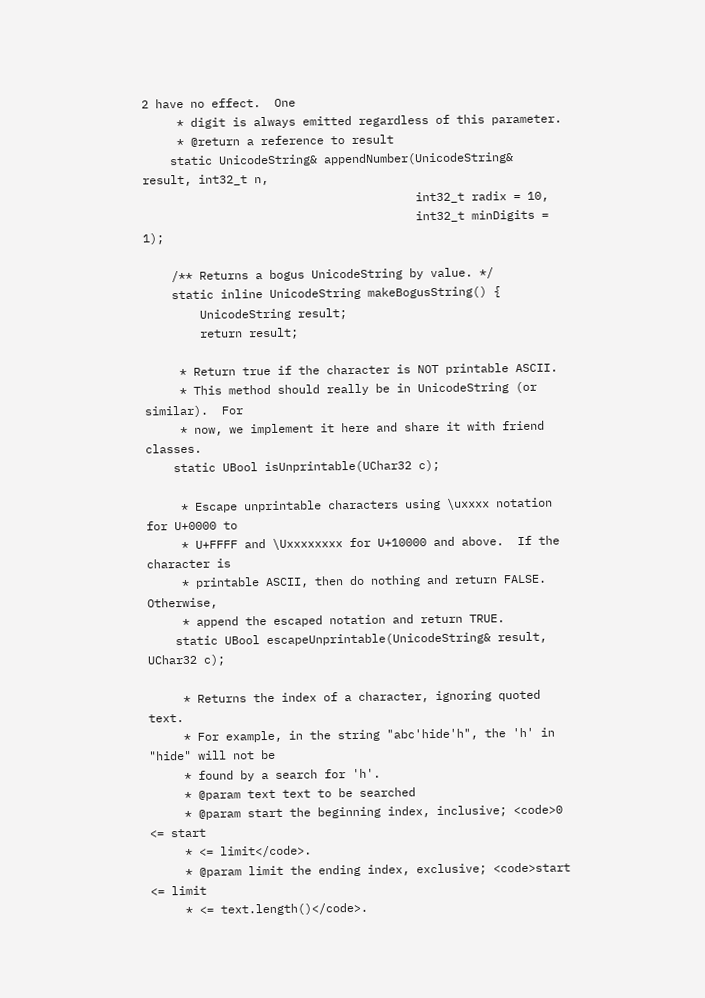2 have no effect.  One
     * digit is always emitted regardless of this parameter.
     * @return a reference to result
    static UnicodeString& appendNumber(UnicodeString& result, int32_t n,
                                       int32_t radix = 10,
                                       int32_t minDigits = 1);

    /** Returns a bogus UnicodeString by value. */
    static inline UnicodeString makeBogusString() {
        UnicodeString result;
        return result;

     * Return true if the character is NOT printable ASCII.
     * This method should really be in UnicodeString (or similar).  For
     * now, we implement it here and share it with friend classes.
    static UBool isUnprintable(UChar32 c);

     * Escape unprintable characters using \uxxxx notation for U+0000 to
     * U+FFFF and \Uxxxxxxxx for U+10000 and above.  If the character is
     * printable ASCII, then do nothing and return FALSE.  Otherwise,
     * append the escaped notation and return TRUE.
    static UBool escapeUnprintable(UnicodeString& result, UChar32 c);

     * Returns the index of a character, ignoring quoted text.
     * For example, in the string "abc'hide'h", the 'h' in "hide" will not be
     * found by a search for 'h'.
     * @param text text to be searched
     * @param start the beginning index, inclusive; <code>0 <= start
     * <= limit</code>.
     * @param limit the ending index, exclusive; <code>start <= limit
     * <= text.length()</code>.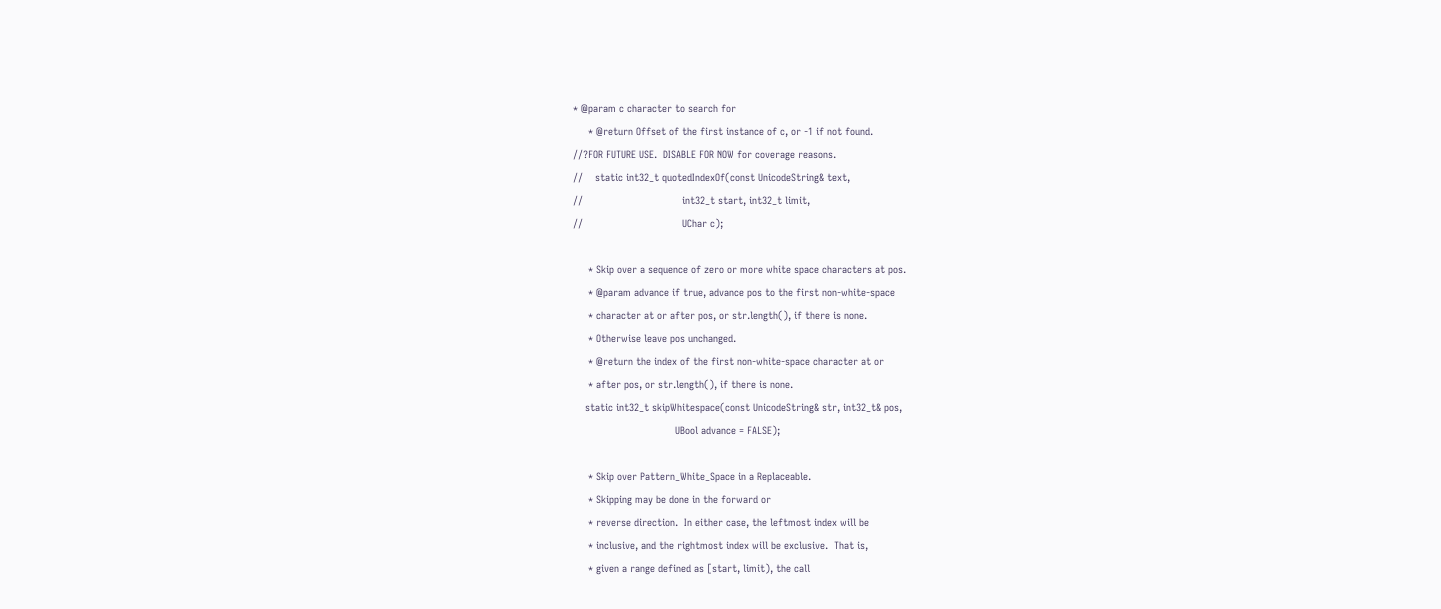* @param c character to search for
     * @return Offset of the first instance of c, or -1 if not found.
//?FOR FUTURE USE.  DISABLE FOR NOW for coverage reasons.
//    static int32_t quotedIndexOf(const UnicodeString& text,
//                                 int32_t start, int32_t limit,
//                                 UChar c);

     * Skip over a sequence of zero or more white space characters at pos.
     * @param advance if true, advance pos to the first non-white-space
     * character at or after pos, or str.length(), if there is none.
     * Otherwise leave pos unchanged.
     * @return the index of the first non-white-space character at or
     * after pos, or str.length(), if there is none.
    static int32_t skipWhitespace(const UnicodeString& str, int32_t& pos,
                                  UBool advance = FALSE);

     * Skip over Pattern_White_Space in a Replaceable.
     * Skipping may be done in the forward or
     * reverse direction.  In either case, the leftmost index will be
     * inclusive, and the rightmost index will be exclusive.  That is,
     * given a range defined as [start, limit), the call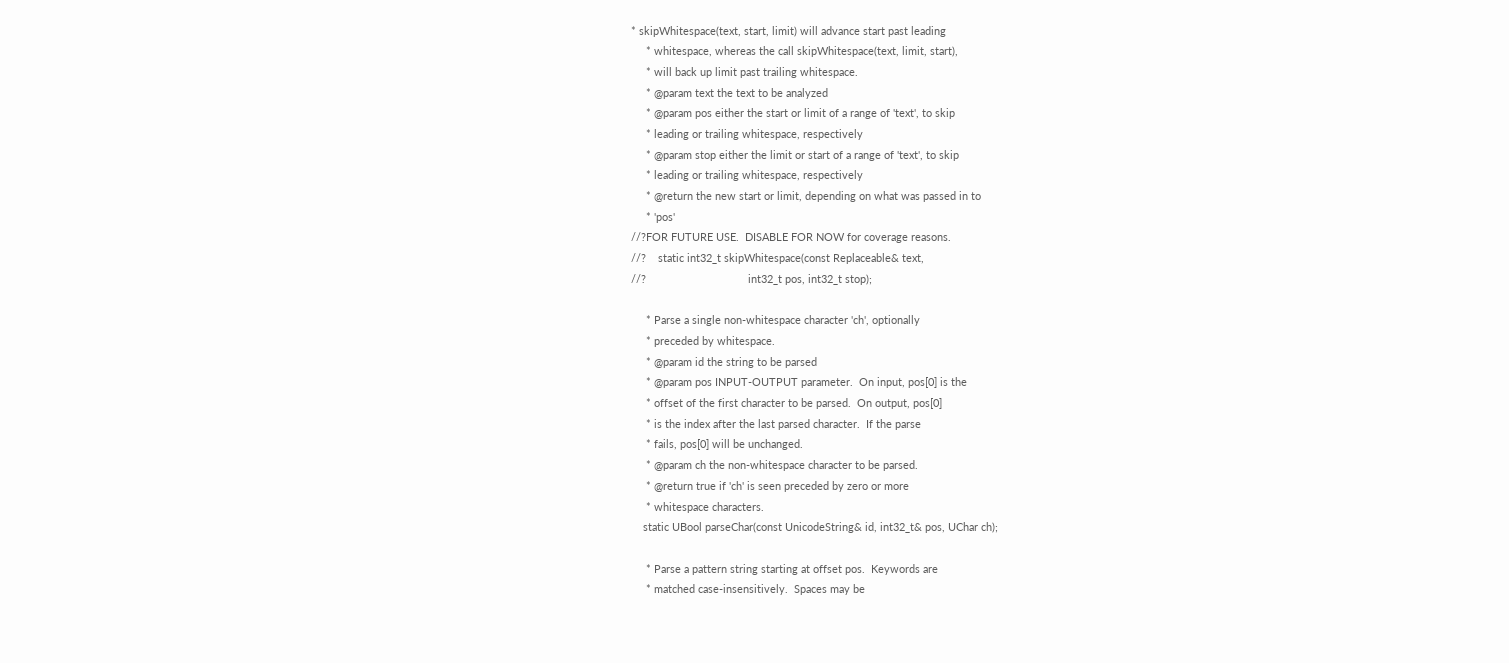* skipWhitespace(text, start, limit) will advance start past leading
     * whitespace, whereas the call skipWhitespace(text, limit, start),
     * will back up limit past trailing whitespace.
     * @param text the text to be analyzed
     * @param pos either the start or limit of a range of 'text', to skip
     * leading or trailing whitespace, respectively
     * @param stop either the limit or start of a range of 'text', to skip
     * leading or trailing whitespace, respectively
     * @return the new start or limit, depending on what was passed in to
     * 'pos'
//?FOR FUTURE USE.  DISABLE FOR NOW for coverage reasons.
//?    static int32_t skipWhitespace(const Replaceable& text,
//?                                  int32_t pos, int32_t stop);

     * Parse a single non-whitespace character 'ch', optionally
     * preceded by whitespace.
     * @param id the string to be parsed
     * @param pos INPUT-OUTPUT parameter.  On input, pos[0] is the
     * offset of the first character to be parsed.  On output, pos[0]
     * is the index after the last parsed character.  If the parse
     * fails, pos[0] will be unchanged.
     * @param ch the non-whitespace character to be parsed.
     * @return true if 'ch' is seen preceded by zero or more
     * whitespace characters.
    static UBool parseChar(const UnicodeString& id, int32_t& pos, UChar ch);

     * Parse a pattern string starting at offset pos.  Keywords are
     * matched case-insensitively.  Spaces may be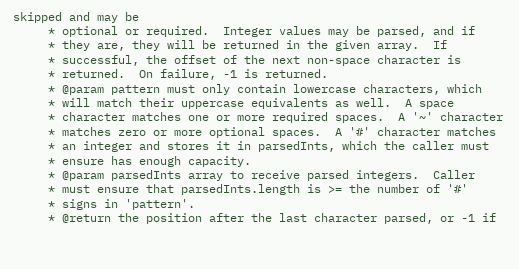skipped and may be
     * optional or required.  Integer values may be parsed, and if
     * they are, they will be returned in the given array.  If
     * successful, the offset of the next non-space character is
     * returned.  On failure, -1 is returned.
     * @param pattern must only contain lowercase characters, which
     * will match their uppercase equivalents as well.  A space
     * character matches one or more required spaces.  A '~' character
     * matches zero or more optional spaces.  A '#' character matches
     * an integer and stores it in parsedInts, which the caller must
     * ensure has enough capacity.
     * @param parsedInts array to receive parsed integers.  Caller
     * must ensure that parsedInts.length is >= the number of '#'
     * signs in 'pattern'.
     * @return the position after the last character parsed, or -1 if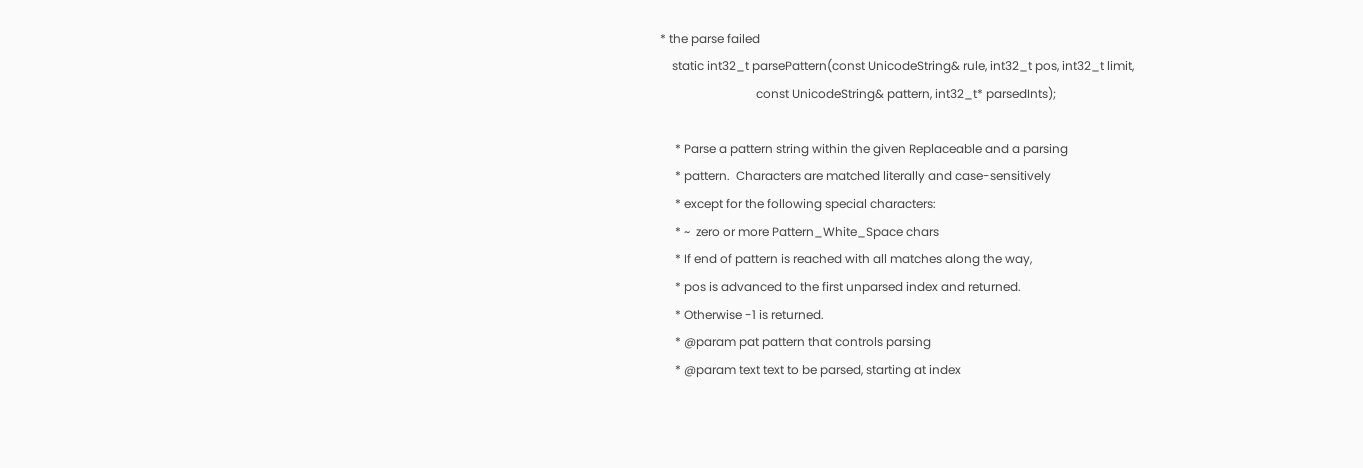* the parse failed
    static int32_t parsePattern(const UnicodeString& rule, int32_t pos, int32_t limit,
                                const UnicodeString& pattern, int32_t* parsedInts);

     * Parse a pattern string within the given Replaceable and a parsing
     * pattern.  Characters are matched literally and case-sensitively
     * except for the following special characters:
     * ~  zero or more Pattern_White_Space chars
     * If end of pattern is reached with all matches along the way,
     * pos is advanced to the first unparsed index and returned.
     * Otherwise -1 is returned.
     * @param pat pattern that controls parsing
     * @param text text to be parsed, starting at index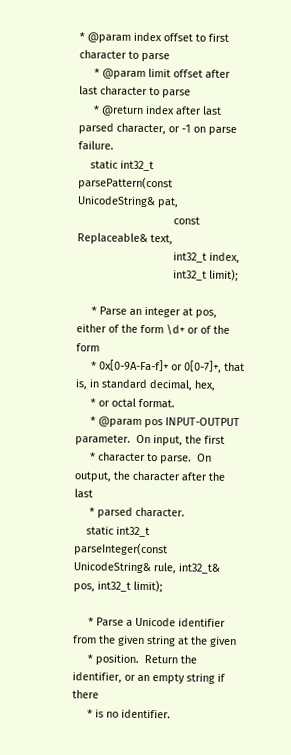* @param index offset to first character to parse
     * @param limit offset after last character to parse
     * @return index after last parsed character, or -1 on parse failure.
    static int32_t parsePattern(const UnicodeString& pat,
                                const Replaceable& text,
                                int32_t index,
                                int32_t limit);

     * Parse an integer at pos, either of the form \d+ or of the form
     * 0x[0-9A-Fa-f]+ or 0[0-7]+, that is, in standard decimal, hex,
     * or octal format.
     * @param pos INPUT-OUTPUT parameter.  On input, the first
     * character to parse.  On output, the character after the last
     * parsed character.
    static int32_t parseInteger(const UnicodeString& rule, int32_t& pos, int32_t limit);

     * Parse a Unicode identifier from the given string at the given
     * position.  Return the identifier, or an empty string if there
     * is no identifier.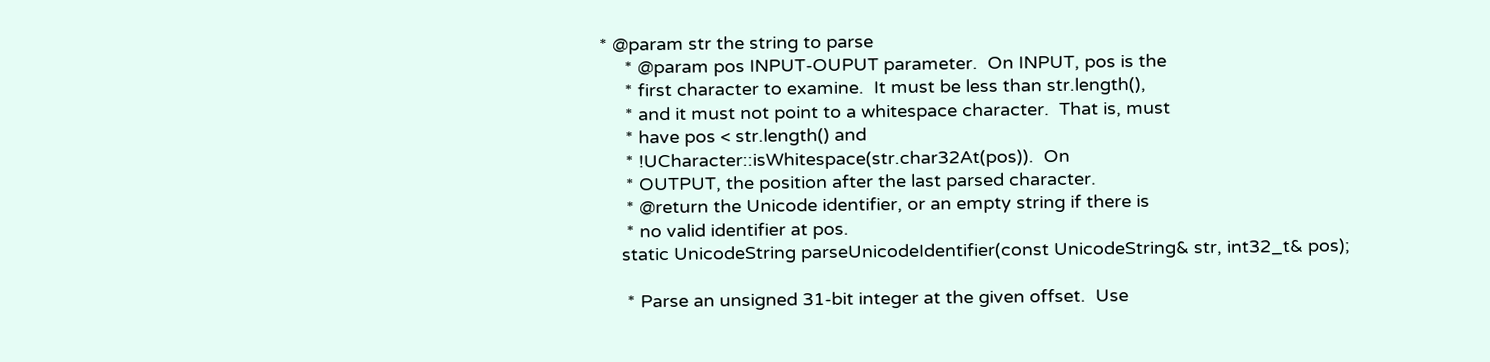* @param str the string to parse
     * @param pos INPUT-OUPUT parameter.  On INPUT, pos is the
     * first character to examine.  It must be less than str.length(),
     * and it must not point to a whitespace character.  That is, must
     * have pos < str.length() and
     * !UCharacter::isWhitespace(str.char32At(pos)).  On
     * OUTPUT, the position after the last parsed character.
     * @return the Unicode identifier, or an empty string if there is
     * no valid identifier at pos.
    static UnicodeString parseUnicodeIdentifier(const UnicodeString& str, int32_t& pos);

     * Parse an unsigned 31-bit integer at the given offset.  Use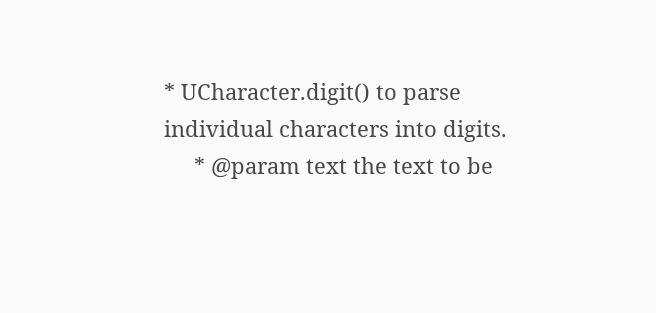* UCharacter.digit() to parse individual characters into digits.
     * @param text the text to be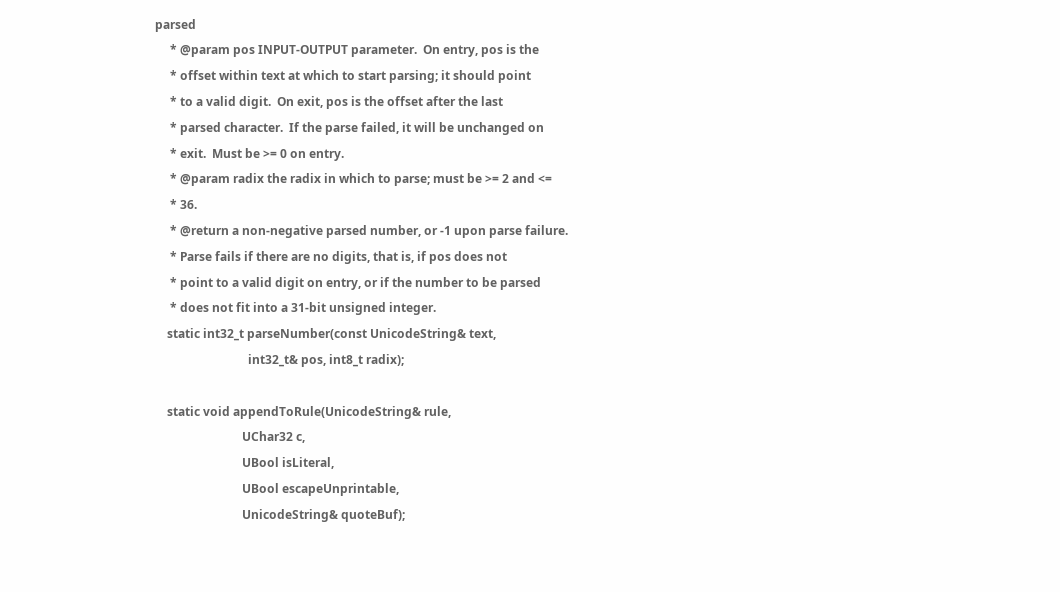parsed
     * @param pos INPUT-OUTPUT parameter.  On entry, pos is the
     * offset within text at which to start parsing; it should point
     * to a valid digit.  On exit, pos is the offset after the last
     * parsed character.  If the parse failed, it will be unchanged on
     * exit.  Must be >= 0 on entry.
     * @param radix the radix in which to parse; must be >= 2 and <=
     * 36.
     * @return a non-negative parsed number, or -1 upon parse failure.
     * Parse fails if there are no digits, that is, if pos does not
     * point to a valid digit on entry, or if the number to be parsed
     * does not fit into a 31-bit unsigned integer.
    static int32_t parseNumber(const UnicodeString& text,
                               int32_t& pos, int8_t radix);

    static void appendToRule(UnicodeString& rule,
                             UChar32 c,
                             UBool isLiteral,
                             UBool escapeUnprintable,
                             UnicodeString& quoteBuf);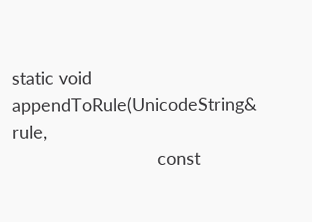static void appendToRule(UnicodeString& rule,
                             const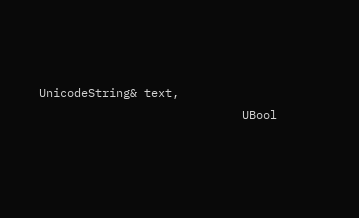UnicodeString& text,
                             UBool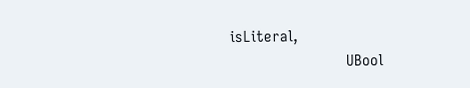isLiteral,
                             UBool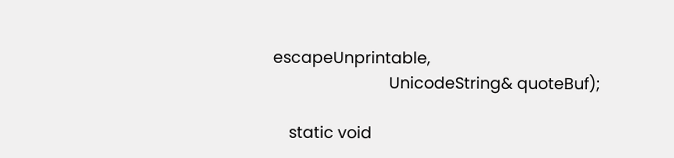escapeUnprintable,
                             UnicodeString& quoteBuf);

    static void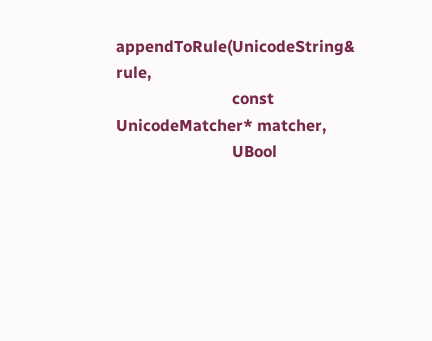appendToRule(UnicodeString& rule,
                             const UnicodeMatcher* matcher,
                             UBool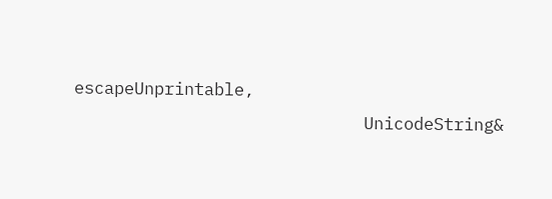escapeUnprintable,
                             UnicodeString&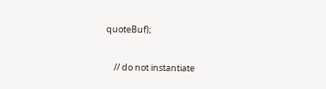quoteBuf);

    // do not instantiate